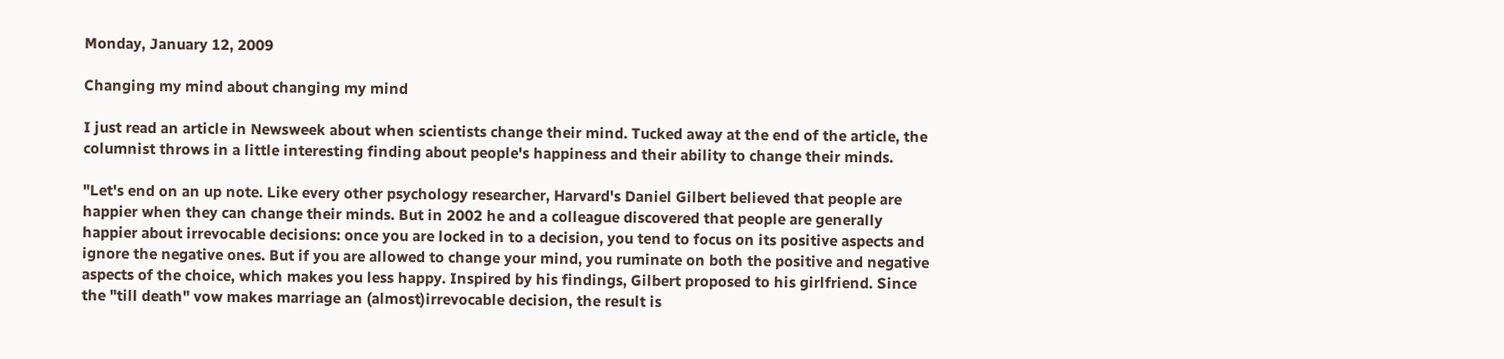Monday, January 12, 2009

Changing my mind about changing my mind

I just read an article in Newsweek about when scientists change their mind. Tucked away at the end of the article, the columnist throws in a little interesting finding about people's happiness and their ability to change their minds.

"Let's end on an up note. Like every other psychology researcher, Harvard's Daniel Gilbert believed that people are happier when they can change their minds. But in 2002 he and a colleague discovered that people are generally happier about irrevocable decisions: once you are locked in to a decision, you tend to focus on its positive aspects and ignore the negative ones. But if you are allowed to change your mind, you ruminate on both the positive and negative aspects of the choice, which makes you less happy. Inspired by his findings, Gilbert proposed to his girlfriend. Since the "till death" vow makes marriage an (almost)irrevocable decision, the result is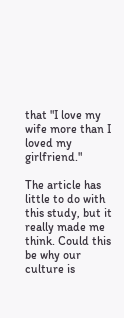that "I love my wife more than I loved my girlfriend."

The article has little to do with this study, but it really made me think. Could this be why our culture is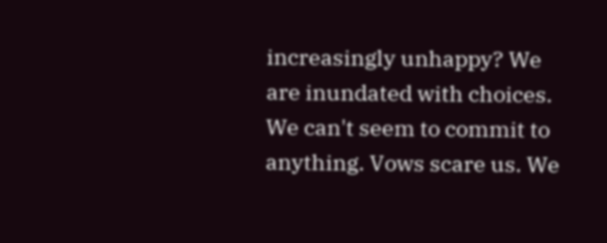increasingly unhappy? We are inundated with choices. We can't seem to commit to anything. Vows scare us. We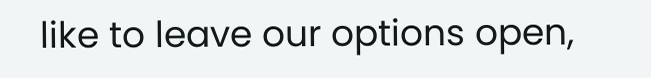like to leave our options open,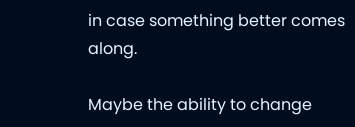in case something better comes along.

Maybe the ability to change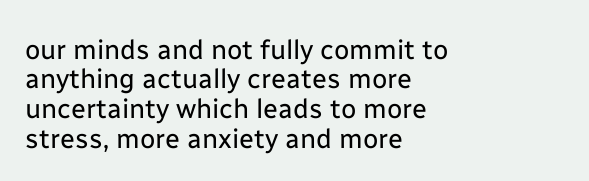our minds and not fully commit to anything actually creates more uncertainty which leads to more stress, more anxiety and more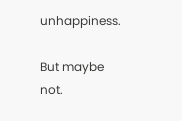unhappiness.

But maybe not.